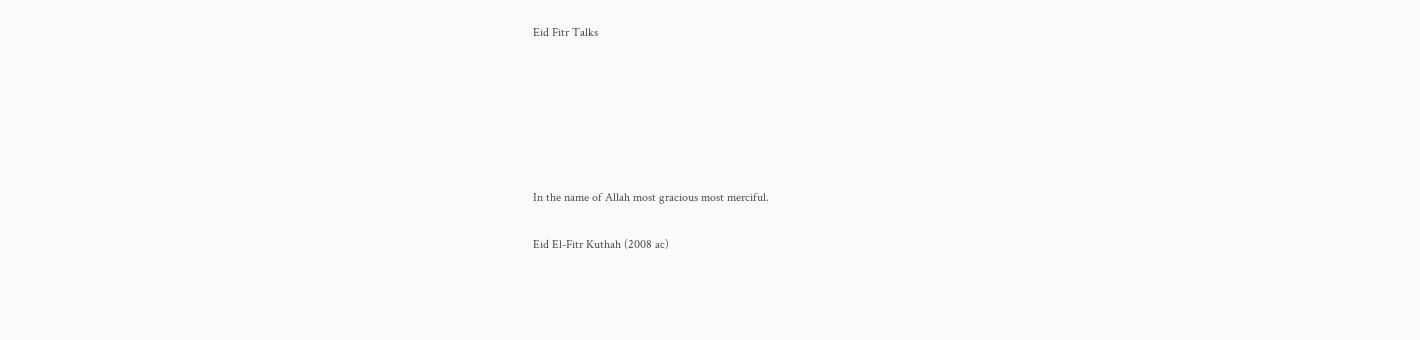Eid Fitr Talks






In the name of Allah most gracious most merciful.

Eid El-Fitr Kuthah (2008 ac)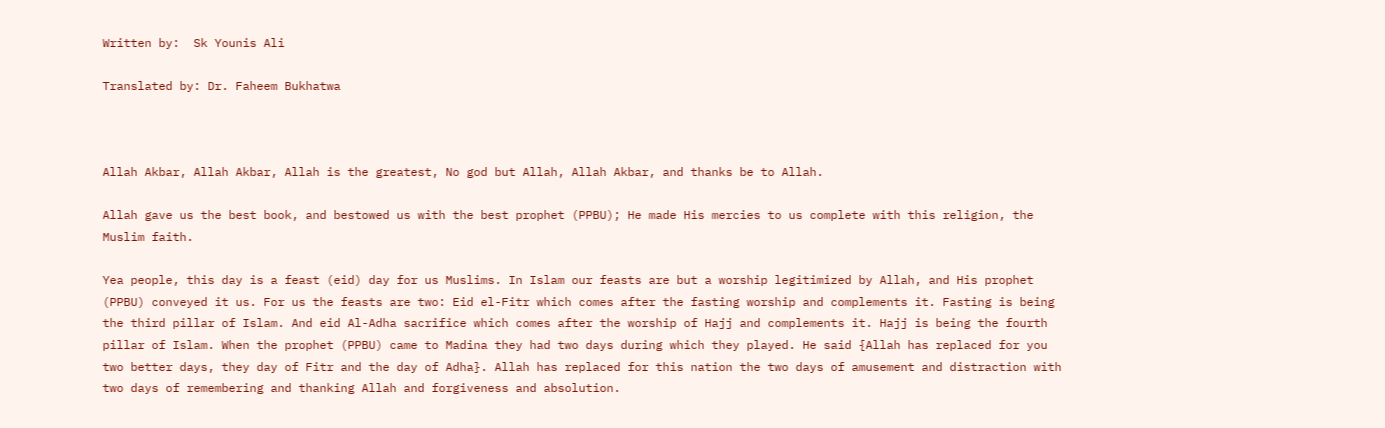Written by:  Sk Younis Ali

Translated by: Dr. Faheem Bukhatwa



Allah Akbar, Allah Akbar, Allah is the greatest, No god but Allah, Allah Akbar, and thanks be to Allah.

Allah gave us the best book, and bestowed us with the best prophet (PPBU); He made His mercies to us complete with this religion, the Muslim faith.

Yea people, this day is a feast (eid) day for us Muslims. In Islam our feasts are but a worship legitimized by Allah, and His prophet (PPBU) conveyed it us. For us the feasts are two: Eid el-Fitr which comes after the fasting worship and complements it. Fasting is being the third pillar of Islam. And eid Al-Adha sacrifice which comes after the worship of Hajj and complements it. Hajj is being the fourth pillar of Islam. When the prophet (PPBU) came to Madina they had two days during which they played. He said {Allah has replaced for you two better days, they day of Fitr and the day of Adha}. Allah has replaced for this nation the two days of amusement and distraction with two days of remembering and thanking Allah and forgiveness and absolution.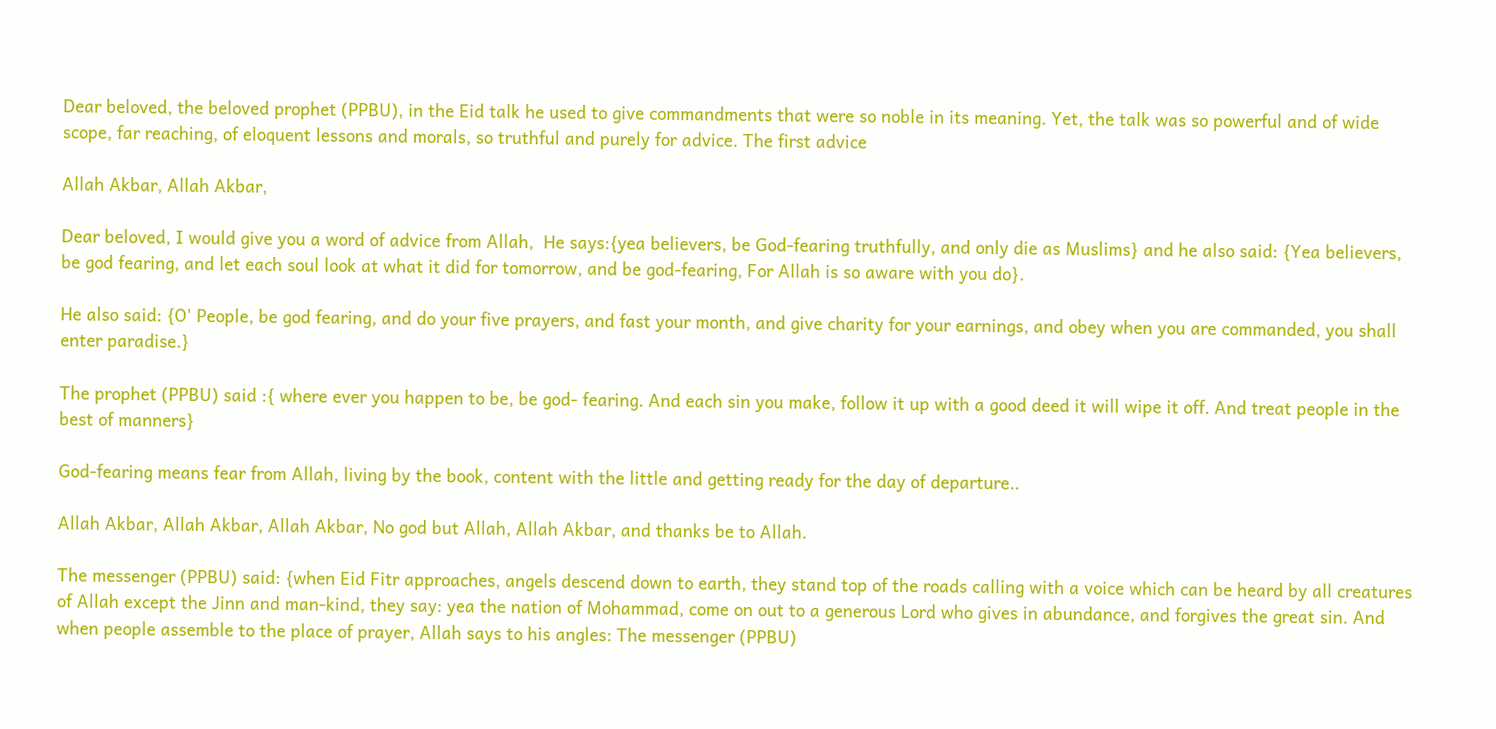Dear beloved, the beloved prophet (PPBU), in the Eid talk he used to give commandments that were so noble in its meaning. Yet, the talk was so powerful and of wide scope, far reaching, of eloquent lessons and morals, so truthful and purely for advice. The first advice

Allah Akbar, Allah Akbar,

Dear beloved, I would give you a word of advice from Allah,  He says:{yea believers, be God-fearing truthfully, and only die as Muslims} and he also said: {Yea believers, be god fearing, and let each soul look at what it did for tomorrow, and be god-fearing, For Allah is so aware with you do}.

He also said: {O' People, be god fearing, and do your five prayers, and fast your month, and give charity for your earnings, and obey when you are commanded, you shall enter paradise.}

The prophet (PPBU) said :{ where ever you happen to be, be god- fearing. And each sin you make, follow it up with a good deed it will wipe it off. And treat people in the best of manners}

God-fearing means fear from Allah, living by the book, content with the little and getting ready for the day of departure..

Allah Akbar, Allah Akbar, Allah Akbar, No god but Allah, Allah Akbar, and thanks be to Allah.

The messenger (PPBU) said: {when Eid Fitr approaches, angels descend down to earth, they stand top of the roads calling with a voice which can be heard by all creatures of Allah except the Jinn and man-kind, they say: yea the nation of Mohammad, come on out to a generous Lord who gives in abundance, and forgives the great sin. And when people assemble to the place of prayer, Allah says to his angles: The messenger (PPBU)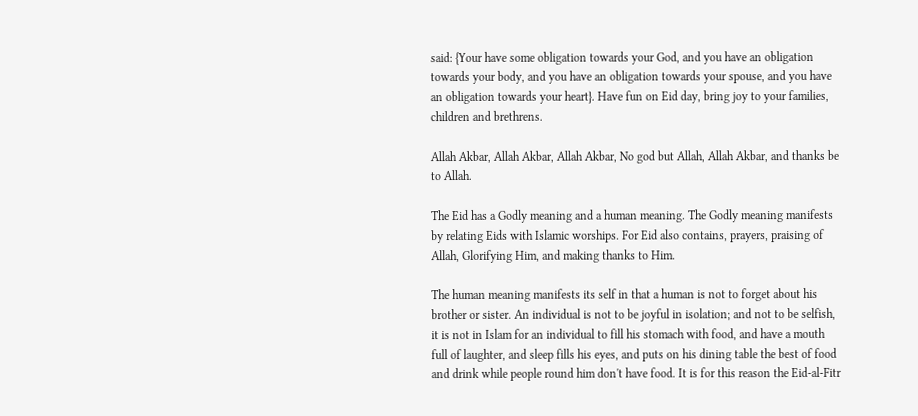said: {Your have some obligation towards your God, and you have an obligation towards your body, and you have an obligation towards your spouse, and you have an obligation towards your heart}. Have fun on Eid day, bring joy to your families, children and brethrens.

Allah Akbar, Allah Akbar, Allah Akbar, No god but Allah, Allah Akbar, and thanks be to Allah.

The Eid has a Godly meaning and a human meaning. The Godly meaning manifests by relating Eids with Islamic worships. For Eid also contains, prayers, praising of Allah, Glorifying Him, and making thanks to Him.

The human meaning manifests its self in that a human is not to forget about his brother or sister. An individual is not to be joyful in isolation; and not to be selfish, it is not in Islam for an individual to fill his stomach with food, and have a mouth full of laughter, and sleep fills his eyes, and puts on his dining table the best of food and drink while people round him don't have food. It is for this reason the Eid-al-Fitr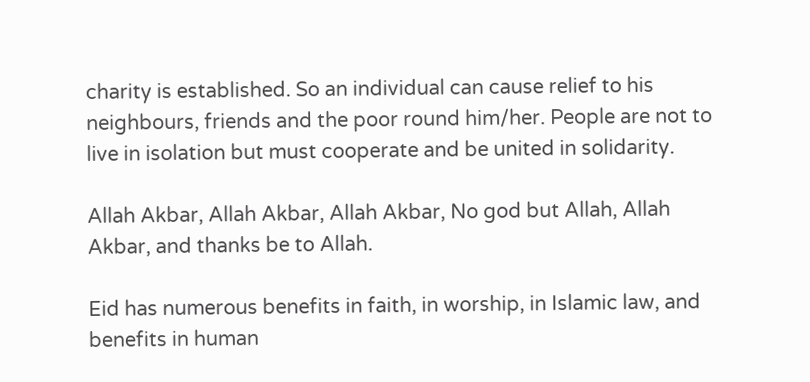charity is established. So an individual can cause relief to his neighbours, friends and the poor round him/her. People are not to live in isolation but must cooperate and be united in solidarity.

Allah Akbar, Allah Akbar, Allah Akbar, No god but Allah, Allah Akbar, and thanks be to Allah.

Eid has numerous benefits in faith, in worship, in Islamic law, and benefits in human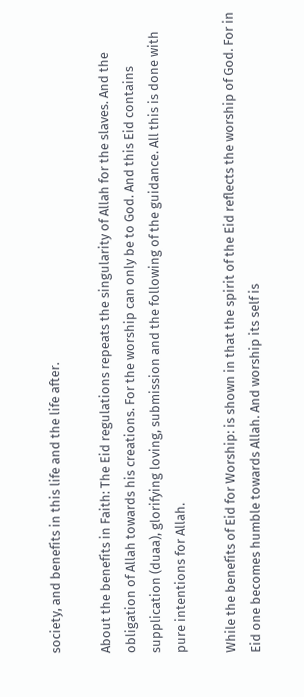society, and benefits in this life and the life after.

About the benefits in Faith: The Eid regulations repeats the singularity of Allah for the slaves. And the obligation of Allah towards his creations. For the worship can only be to God. And this Eid contains supplication (duaa), glorifying loving, submission and the following of the guidance. All this is done with pure intentions for Allah.

While the benefits of Eid for Worship: is shown in that the spirit of the Eid reflects the worship of God. For in Eid one becomes humble towards Allah. And worship its self is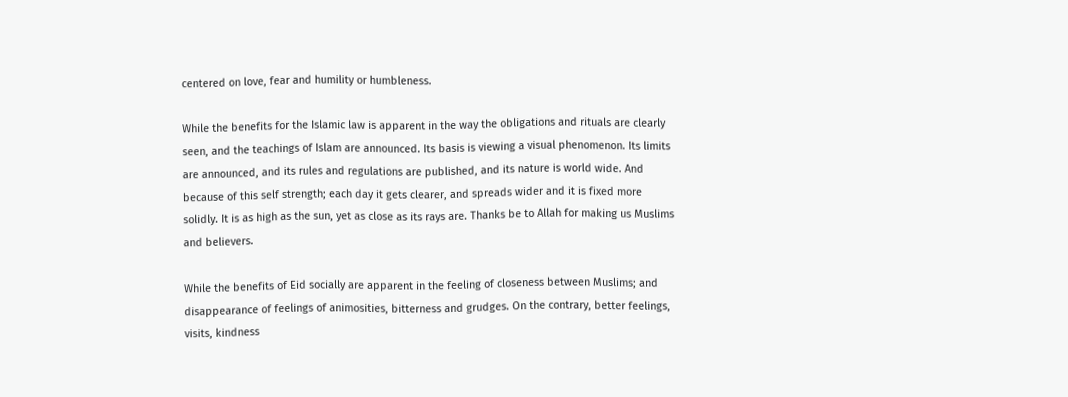centered on love, fear and humility or humbleness.

While the benefits for the Islamic law is apparent in the way the obligations and rituals are clearly seen, and the teachings of Islam are announced. Its basis is viewing a visual phenomenon. Its limits are announced, and its rules and regulations are published, and its nature is world wide. And because of this self strength; each day it gets clearer, and spreads wider and it is fixed more solidly. It is as high as the sun, yet as close as its rays are. Thanks be to Allah for making us Muslims and believers.

While the benefits of Eid socially are apparent in the feeling of closeness between Muslims; and disappearance of feelings of animosities, bitterness and grudges. On the contrary, better feelings, visits, kindness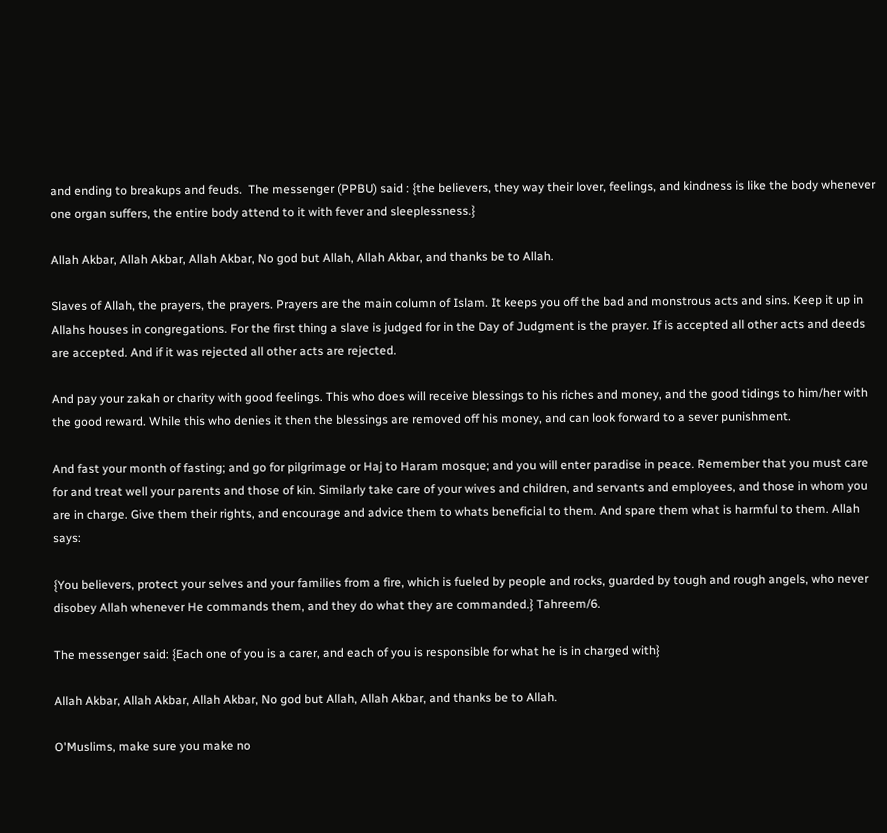and ending to breakups and feuds.  The messenger (PPBU) said : {the believers, they way their lover, feelings, and kindness is like the body whenever one organ suffers, the entire body attend to it with fever and sleeplessness.}

Allah Akbar, Allah Akbar, Allah Akbar, No god but Allah, Allah Akbar, and thanks be to Allah.

Slaves of Allah, the prayers, the prayers. Prayers are the main column of Islam. It keeps you off the bad and monstrous acts and sins. Keep it up in Allahs houses in congregations. For the first thing a slave is judged for in the Day of Judgment is the prayer. If is accepted all other acts and deeds are accepted. And if it was rejected all other acts are rejected.

And pay your zakah or charity with good feelings. This who does will receive blessings to his riches and money, and the good tidings to him/her with the good reward. While this who denies it then the blessings are removed off his money, and can look forward to a sever punishment.

And fast your month of fasting; and go for pilgrimage or Haj to Haram mosque; and you will enter paradise in peace. Remember that you must care for and treat well your parents and those of kin. Similarly take care of your wives and children, and servants and employees, and those in whom you are in charge. Give them their rights, and encourage and advice them to whats beneficial to them. And spare them what is harmful to them. Allah says:

{You believers, protect your selves and your families from a fire, which is fueled by people and rocks, guarded by tough and rough angels, who never disobey Allah whenever He commands them, and they do what they are commanded.} Tahreem/6.

The messenger said: {Each one of you is a carer, and each of you is responsible for what he is in charged with}

Allah Akbar, Allah Akbar, Allah Akbar, No god but Allah, Allah Akbar, and thanks be to Allah.

O'Muslims, make sure you make no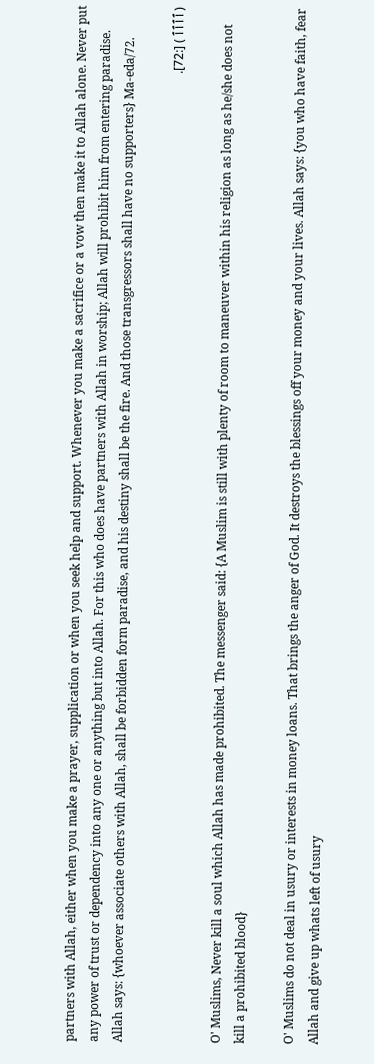partners with Allah, either when you make a prayer, supplication or when you seek help and support. Whenever you make a sacrifice or a vow then make it to Allah alone. Never put any power of trust or dependency into any one or anything but into Allah. For this who does have partners with Allah in worship; Allah will prohibit him from entering paradise. Allah says: {whoever associate others with Allah, shall be forbidden form paradise, and his destiny shall be the fire. And those transgressors shall have no supporters} Ma-eda/72.

( ٱ ٱ ٱ ٱ ) [:72].

O' Muslims, Never kill a soul which Allah has made prohibited. The messenger said: {A Muslim is still with plenty of room to maneuver within his religion as long as he/she does not kill a prohibited blood}

O' Muslims do not deal in usury or interests in money loans. That brings the anger of God. It destroys the blessings off your money and your lives. Allah says: {you who have faith, fear Allah and give up whats left of usury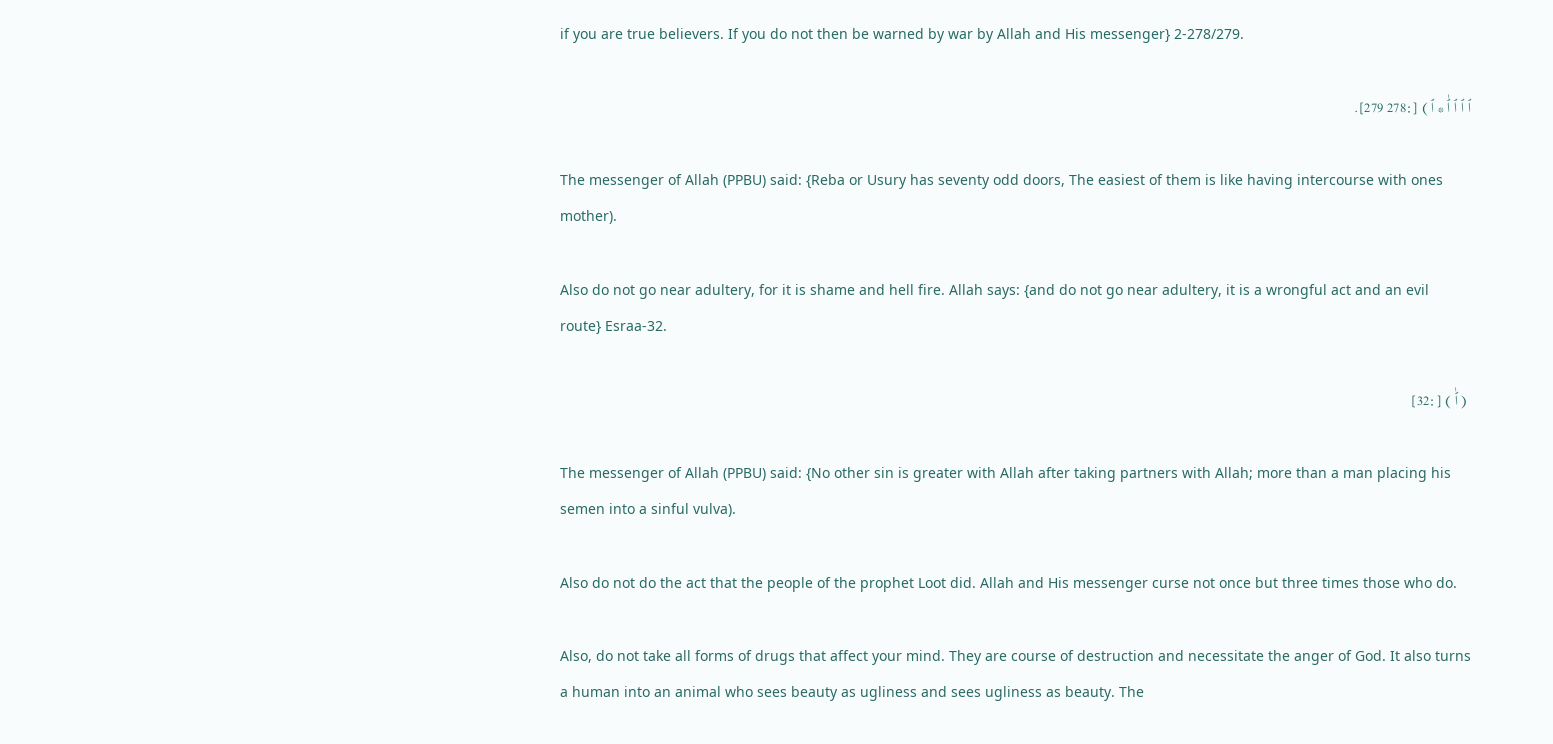if you are true believers. If you do not then be warned by war by Allah and His messenger} 2-278/279.

ٱ ٱ ٱ ٱٰ * ٱ ) [:278 279].

The messenger of Allah (PPBU) said: {Reba or Usury has seventy odd doors, The easiest of them is like having intercourse with ones mother).

Also do not go near adultery, for it is shame and hell fire. Allah says: {and do not go near adultery, it is a wrongful act and an evil route} Esraa-32.

 ( ٱٰ ) [:32]

The messenger of Allah (PPBU) said: {No other sin is greater with Allah after taking partners with Allah; more than a man placing his semen into a sinful vulva).

Also do not do the act that the people of the prophet Loot did. Allah and His messenger curse not once but three times those who do.

Also, do not take all forms of drugs that affect your mind. They are course of destruction and necessitate the anger of God. It also turns a human into an animal who sees beauty as ugliness and sees ugliness as beauty. The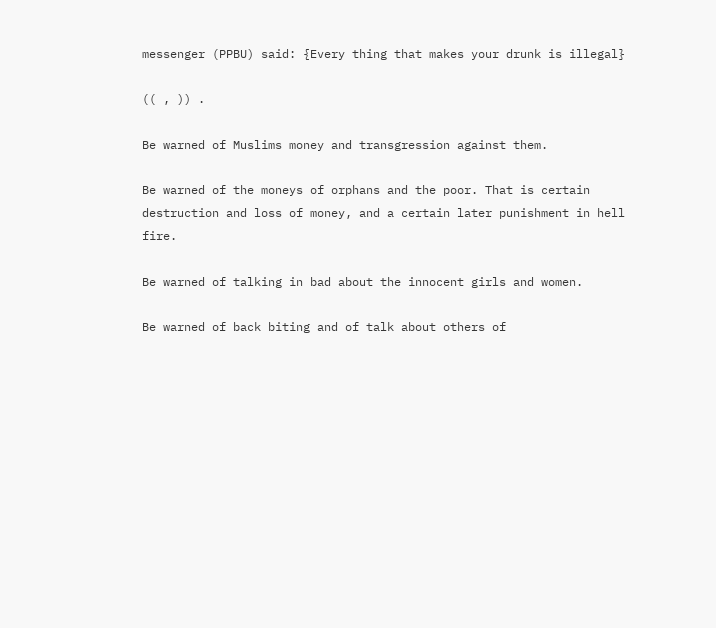messenger (PPBU) said: {Every thing that makes your drunk is illegal}

(( , )) .

Be warned of Muslims money and transgression against them.

Be warned of the moneys of orphans and the poor. That is certain destruction and loss of money, and a certain later punishment in hell fire.

Be warned of talking in bad about the innocent girls and women.

Be warned of back biting and of talk about others of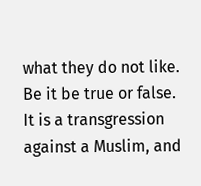what they do not like. Be it be true or false. It is a transgression against a Muslim, and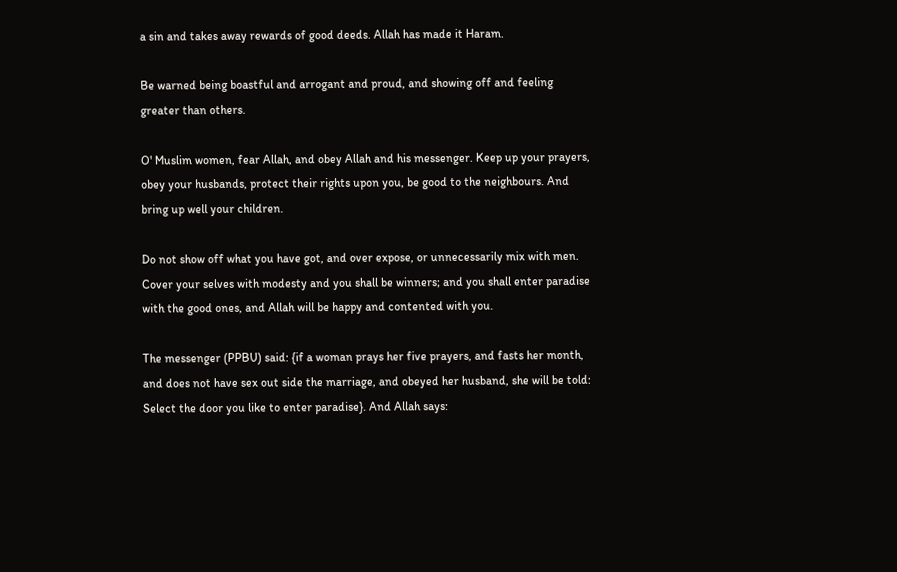a sin and takes away rewards of good deeds. Allah has made it Haram.

Be warned being boastful and arrogant and proud, and showing off and feeling greater than others.

O' Muslim women, fear Allah, and obey Allah and his messenger. Keep up your prayers, obey your husbands, protect their rights upon you, be good to the neighbours. And bring up well your children.

Do not show off what you have got, and over expose, or unnecessarily mix with men. Cover your selves with modesty and you shall be winners; and you shall enter paradise with the good ones, and Allah will be happy and contented with you.

The messenger (PPBU) said: {if a woman prays her five prayers, and fasts her month, and does not have sex out side the marriage, and obeyed her husband, she will be told: Select the door you like to enter paradise}. And Allah says: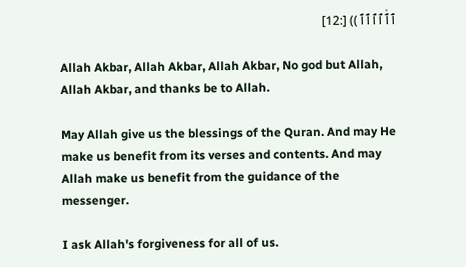ٱ ٱٰ ٱ ٱ ٱ ٱ )) [:12]

Allah Akbar, Allah Akbar, Allah Akbar, No god but Allah, Allah Akbar, and thanks be to Allah.

May Allah give us the blessings of the Quran. And may He make us benefit from its verses and contents. And may Allah make us benefit from the guidance of the messenger.

I ask Allah's forgiveness for all of us.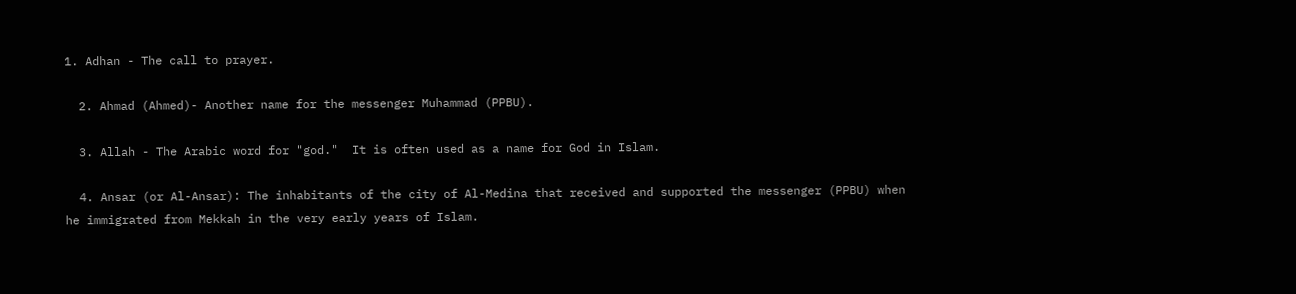1. Adhan - The call to prayer.

  2. Ahmad (Ahmed)- Another name for the messenger Muhammad (PPBU).

  3. Allah - The Arabic word for "god."  It is often used as a name for God in Islam.

  4. Ansar (or Al-Ansar): The inhabitants of the city of Al-Medina that received and supported the messenger (PPBU) when he immigrated from Mekkah in the very early years of Islam.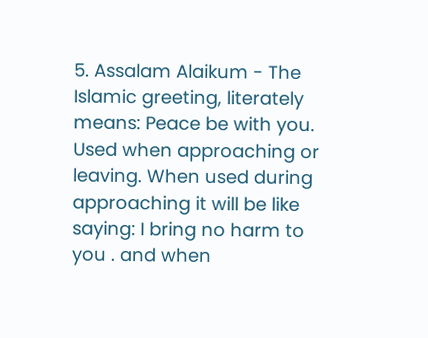5. Assalam Alaikum - The Islamic greeting, literately means: Peace be with you. Used when approaching or leaving. When used during approaching it will be like saying: I bring no harm to you . and when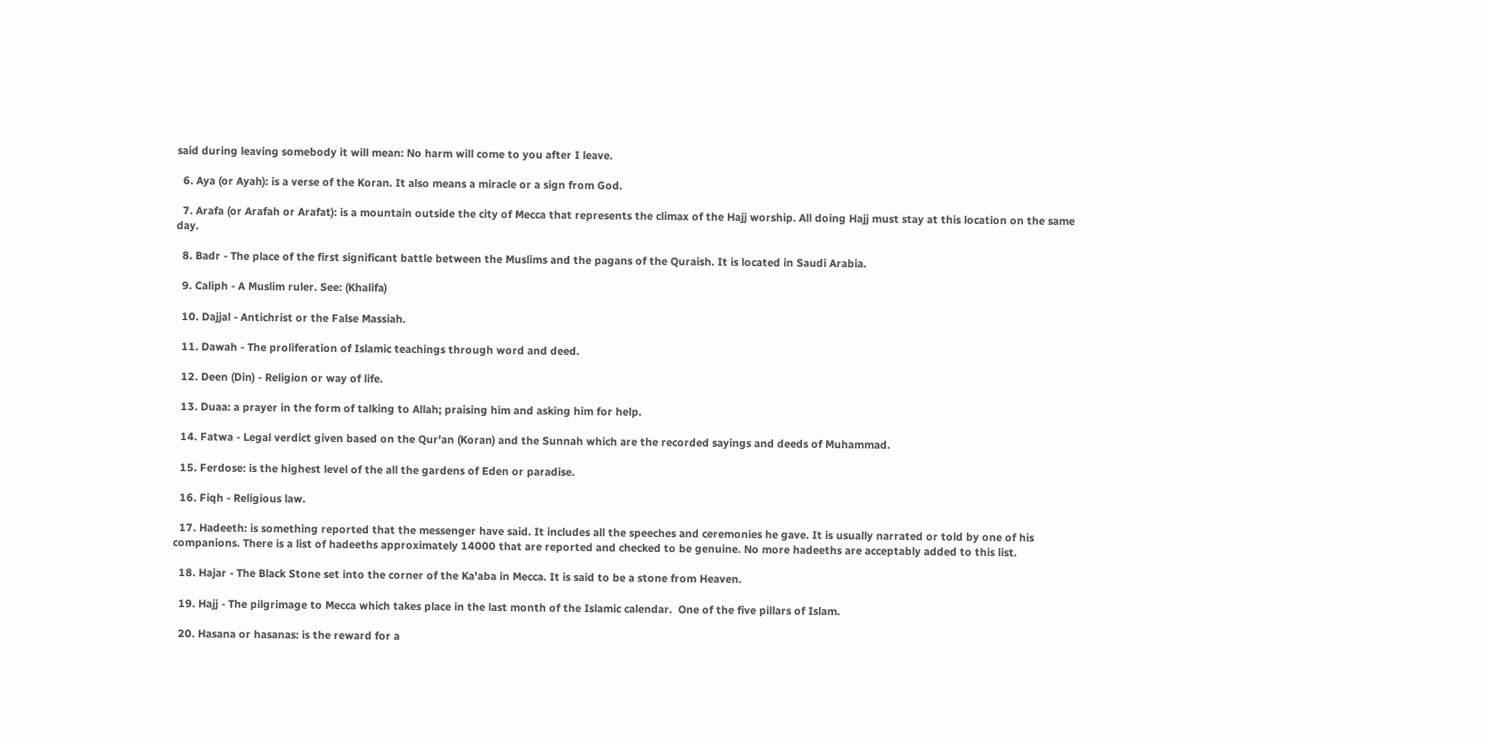said during leaving somebody it will mean: No harm will come to you after I leave.

  6. Aya (or Ayah): is a verse of the Koran. It also means a miracle or a sign from God.

  7. Arafa (or Arafah or Arafat): is a mountain outside the city of Mecca that represents the climax of the Hajj worship. All doing Hajj must stay at this location on the same day.

  8. Badr - The place of the first significant battle between the Muslims and the pagans of the Quraish. It is located in Saudi Arabia.

  9. Caliph - A Muslim ruler. See: (Khalifa)

  10. Dajjal - Antichrist or the False Massiah.

  11. Dawah - The proliferation of Islamic teachings through word and deed.

  12. Deen (Din) - Religion or way of life.

  13. Duaa: a prayer in the form of talking to Allah; praising him and asking him for help.

  14. Fatwa - Legal verdict given based on the Qur'an (Koran) and the Sunnah which are the recorded sayings and deeds of Muhammad.

  15. Ferdose: is the highest level of the all the gardens of Eden or paradise.

  16. Fiqh - Religious law.

  17. Hadeeth: is something reported that the messenger have said. It includes all the speeches and ceremonies he gave. It is usually narrated or told by one of his companions. There is a list of hadeeths approximately 14000 that are reported and checked to be genuine. No more hadeeths are acceptably added to this list.

  18. Hajar - The Black Stone set into the corner of the Ka'aba in Mecca. It is said to be a stone from Heaven.

  19. Hajj - The pilgrimage to Mecca which takes place in the last month of the Islamic calendar.  One of the five pillars of Islam.

  20. Hasana or hasanas: is the reward for a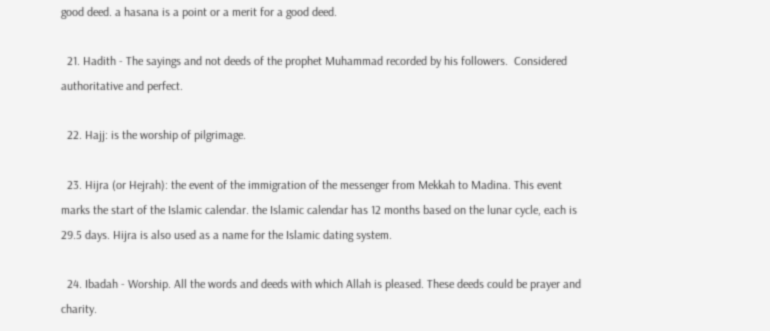good deed. a hasana is a point or a merit for a good deed.

  21. Hadith - The sayings and not deeds of the prophet Muhammad recorded by his followers.  Considered authoritative and perfect.

  22. Hajj: is the worship of pilgrimage.

  23. Hijra (or Hejrah): the event of the immigration of the messenger from Mekkah to Madina. This event marks the start of the Islamic calendar. the Islamic calendar has 12 months based on the lunar cycle, each is 29.5 days. Hijra is also used as a name for the Islamic dating system.

  24. Ibadah - Worship. All the words and deeds with which Allah is pleased. These deeds could be prayer and charity.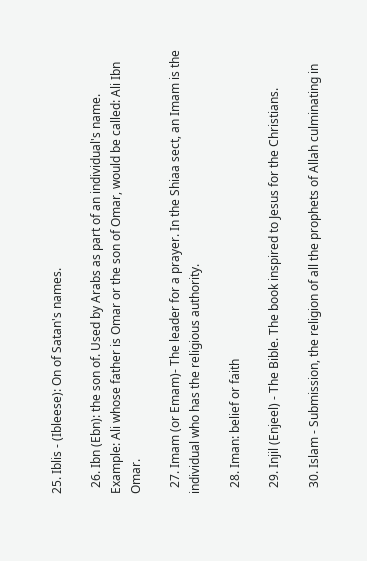25. Iblis - (Ibleese): On of Satan's names.

  26. Ibn (Ebn): the son of. Used by Arabs as part of an individual's name. Example: Ali whose father is Omar or the son of Omar, would be called: Ali Ibn Omar.

  27. Imam (or Emam)- The leader for a prayer. In the Shiaa sect, an Imam is the individual who has the religious authority.

  28. Iman: belief or faith

  29. Injil (Enjeel) - The Bible. The book inspired to Jesus for the Christians.

  30. Islam - Submission, the religion of all the prophets of Allah culminating in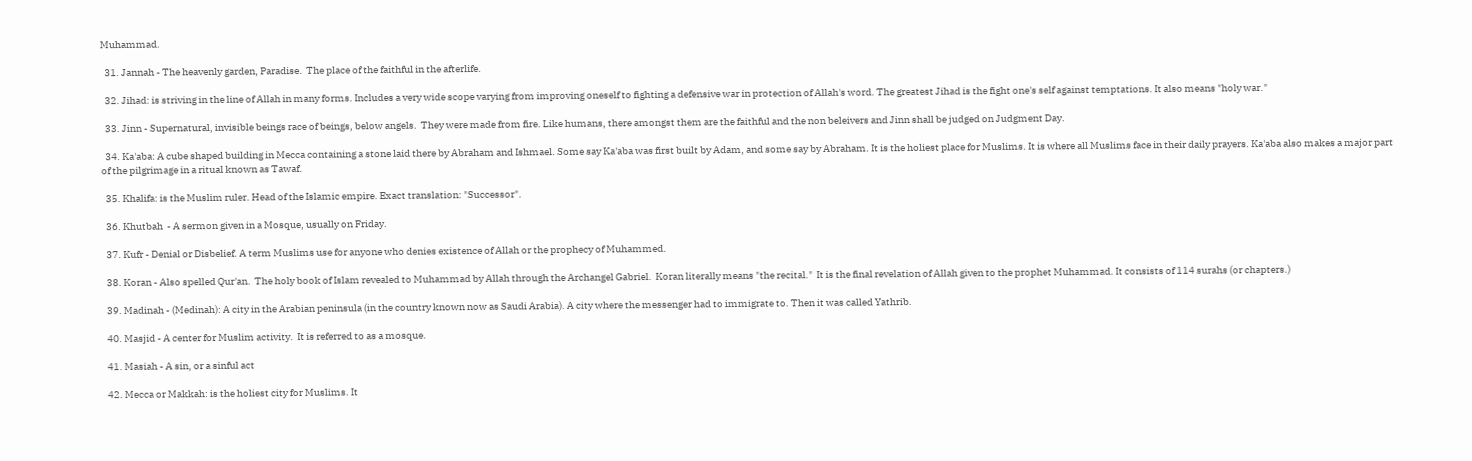Muhammad.

  31. Jannah - The heavenly garden, Paradise.  The place of the faithful in the afterlife.

  32. Jihad: is striving in the line of Allah in many forms. Includes a very wide scope varying from improving oneself to fighting a defensive war in protection of Allah's word. The greatest Jihad is the fight one's self against temptations. It also means "holy war."

  33. Jinn - Supernatural, invisible beings race of beings, below angels.  They were made from fire. Like humans, there amongst them are the faithful and the non beleivers and Jinn shall be judged on Judgment Day.

  34. Ka'aba: A cube shaped building in Mecca containing a stone laid there by Abraham and Ishmael. Some say Ka'aba was first built by Adam, and some say by Abraham. It is the holiest place for Muslims. It is where all Muslims face in their daily prayers. Ka'aba also makes a major part of the pilgrimage in a ritual known as Tawaf.

  35. Khalifa: is the Muslim ruler. Head of the Islamic empire. Exact translation: "Successor".

  36. Khutbah  - A sermon given in a Mosque, usually on Friday.

  37. Kufr - Denial or Disbelief. A term Muslims use for anyone who denies existence of Allah or the prophecy of Muhammed.

  38. Koran - Also spelled Qur'an.  The holy book of Islam revealed to Muhammad by Allah through the Archangel Gabriel.  Koran literally means "the recital."  It is the final revelation of Allah given to the prophet Muhammad. It consists of 114 surahs (or chapters.)

  39. Madinah - (Medinah): A city in the Arabian peninsula (in the country known now as Saudi Arabia). A city where the messenger had to immigrate to. Then it was called Yathrib.

  40. Masjid - A center for Muslim activity.  It is referred to as a mosque.

  41. Masiah - A sin, or a sinful act

  42. Mecca or Makkah: is the holiest city for Muslims. It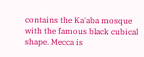contains the Ka'aba mosque with the famous black cubical shape. Mecca is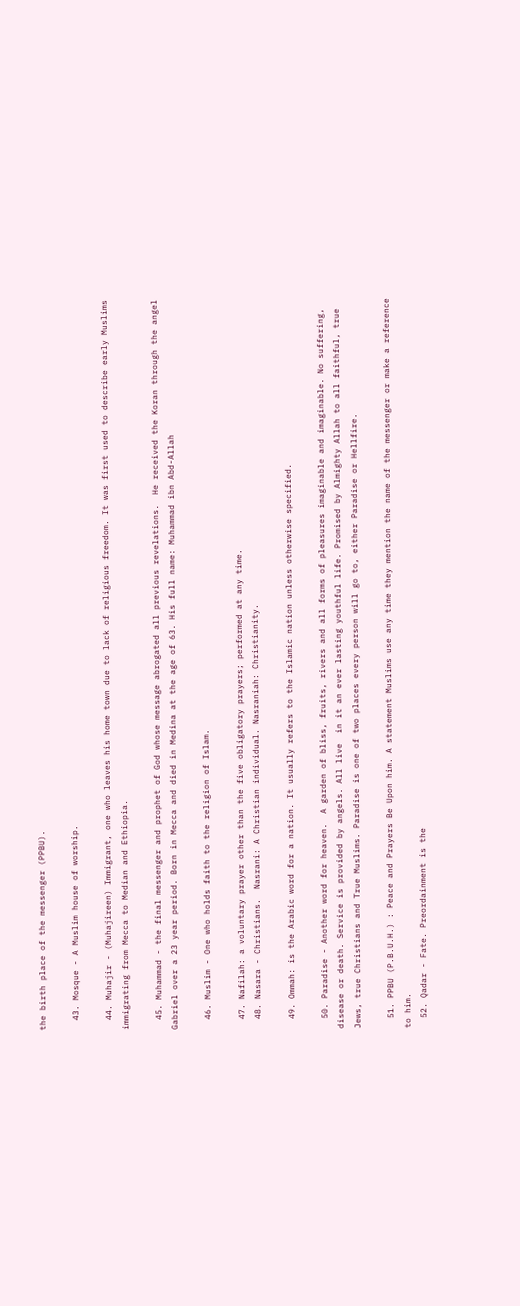the birth place of the messenger (PPBU).

  43. Mosque - A Muslim house of worship.

  44. Muhajir - (Muhajireen) Immigrant, one who leaves his home town due to lack of religious freedom. It was first used to describe early Muslims immigrating from Mecca to Median and Ethiopia.

  45. Muhammad - the final messenger and prophet of God whose message abrogated all previous revelations.  He received the Koran through the angel Gabriel over a 23 year period. Born in Mecca and died in Medina at the age of 63. His full name: Muhammad ibn Abd-Allah

  46. Muslim - One who holds faith to the religion of Islam.

  47. Nafilah: a voluntary prayer other than the five obligatory prayers; performed at any time.
  48. Nasara - Christians.  Nasrani: A Christian individual. Nasraniah: Christianity.

  49. Ommah: is the Arabic word for a nation. It usually refers to the Islamic nation unless otherwise specified.

  50. Paradise - Another word for heaven.  A garden of bliss, fruits, rivers and all forms of pleasures imaginable and imaginable. No suffering, disease or death. Service is provided by angels. All live  in it an ever lasting youthful life. Promised by Almighty Allah to all faithful, true Jews, true Christians and True Muslims. Paradise is one of two places every person will go to, either Paradise or Hellfire.

  51. PPBU (P.B.U.H.) : Peace and Prayers Be Upon him. A statement Muslims use any time they mention the name of the messenger or make a reference to him.
  52. Qadar - Fate. Preordainment is the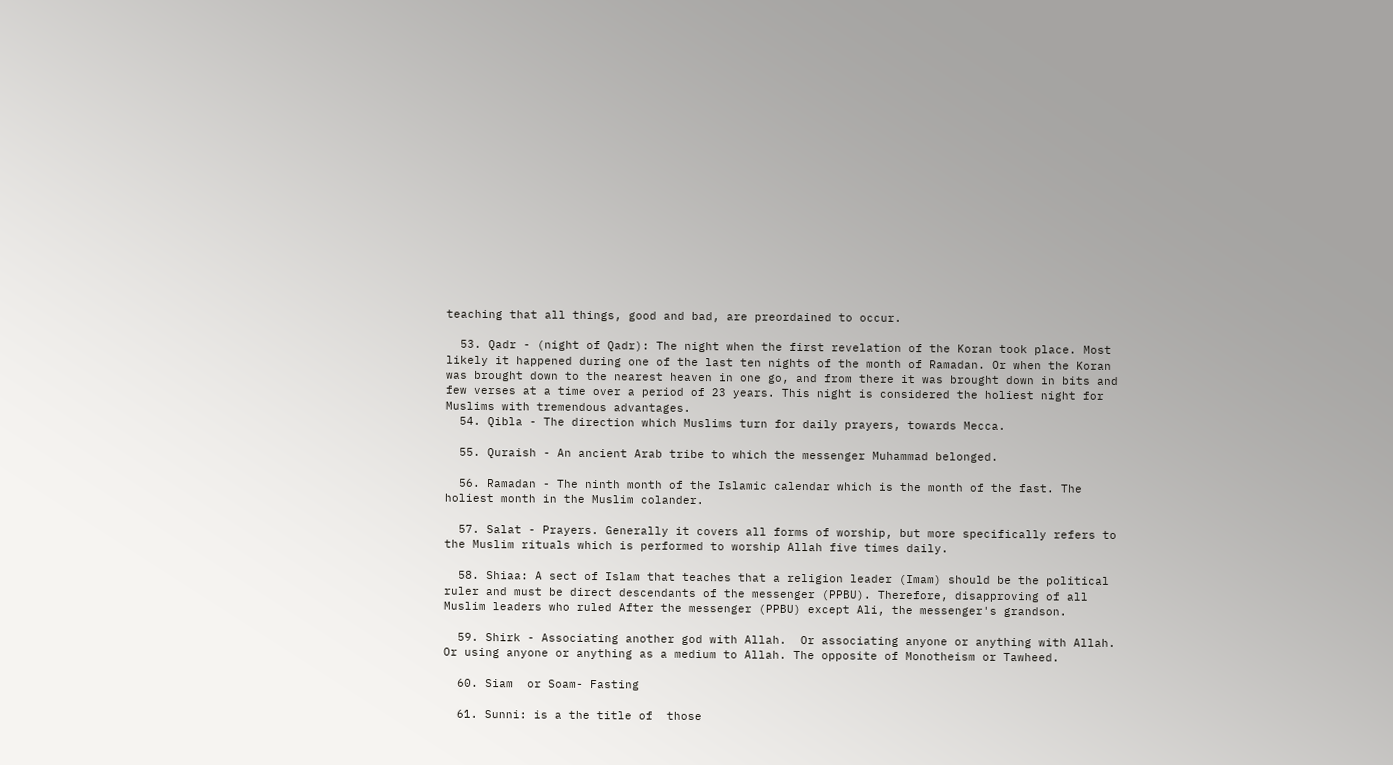teaching that all things, good and bad, are preordained to occur.

  53. Qadr - (night of Qadr): The night when the first revelation of the Koran took place. Most likely it happened during one of the last ten nights of the month of Ramadan. Or when the Koran was brought down to the nearest heaven in one go, and from there it was brought down in bits and few verses at a time over a period of 23 years. This night is considered the holiest night for Muslims with tremendous advantages.
  54. Qibla - The direction which Muslims turn for daily prayers, towards Mecca.

  55. Quraish - An ancient Arab tribe to which the messenger Muhammad belonged.

  56. Ramadan - The ninth month of the Islamic calendar which is the month of the fast. The holiest month in the Muslim colander.

  57. Salat - Prayers. Generally it covers all forms of worship, but more specifically refers to the Muslim rituals which is performed to worship Allah five times daily.

  58. Shiaa: A sect of Islam that teaches that a religion leader (Imam) should be the political ruler and must be direct descendants of the messenger (PPBU). Therefore, disapproving of all Muslim leaders who ruled After the messenger (PPBU) except Ali, the messenger's grandson.

  59. Shirk - Associating another god with Allah.  Or associating anyone or anything with Allah. Or using anyone or anything as a medium to Allah. The opposite of Monotheism or Tawheed.

  60. Siam  or Soam- Fasting

  61. Sunni: is a the title of  those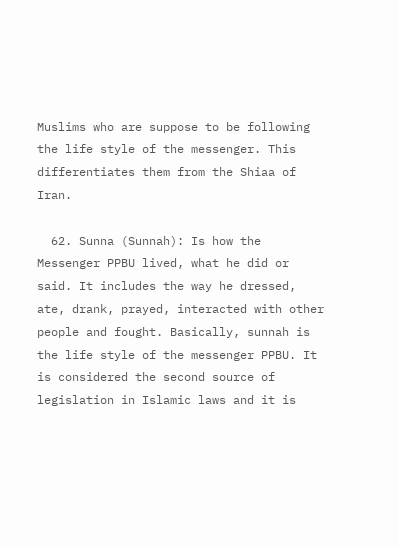Muslims who are suppose to be following the life style of the messenger. This differentiates them from the Shiaa of Iran.

  62. Sunna (Sunnah): Is how the Messenger PPBU lived, what he did or said. It includes the way he dressed, ate, drank, prayed, interacted with other people and fought. Basically, sunnah is the life style of the messenger PPBU. It is considered the second source of legislation in Islamic laws and it is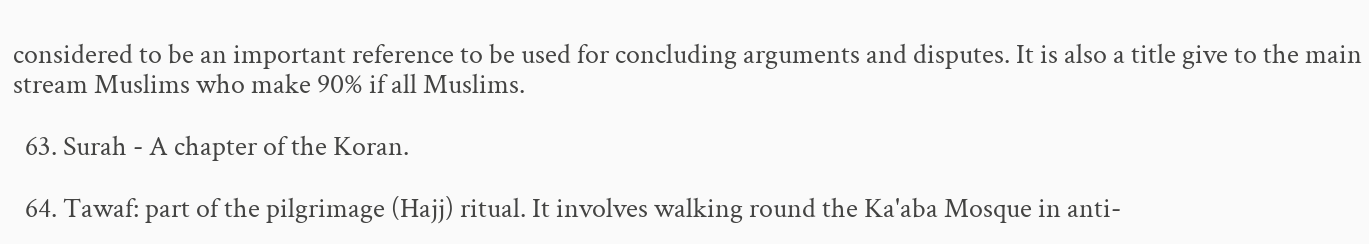considered to be an important reference to be used for concluding arguments and disputes. It is also a title give to the main stream Muslims who make 90% if all Muslims.

  63. Surah - A chapter of the Koran.

  64. Tawaf: part of the pilgrimage (Hajj) ritual. It involves walking round the Ka'aba Mosque in anti-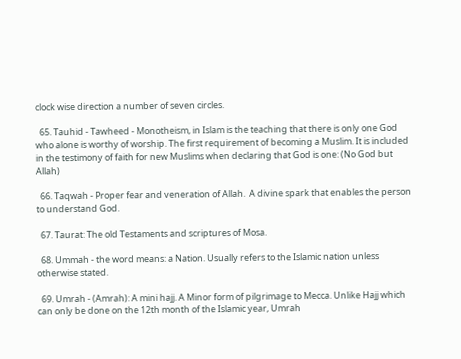clock wise direction a number of seven circles.

  65. Tauhid - Tawheed - Monotheism, in Islam is the teaching that there is only one God who alone is worthy of worship. The first requirement of becoming a Muslim. It is included in the testimony of faith for new Muslims when declaring that God is one: (No God but Allah)

  66. Taqwah - Proper fear and veneration of Allah.  A divine spark that enables the person to understand God.

  67. Taurat: The old Testaments and scriptures of Mosa.

  68. Ummah - the word means: a Nation. Usually refers to the Islamic nation unless otherwise stated.

  69. Umrah - (Amrah): A mini hajj. A Minor form of pilgrimage to Mecca. Unlike Hajj which can only be done on the 12th month of the Islamic year, Umrah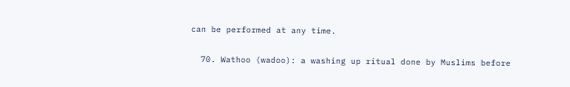can be performed at any time.

  70. Wathoo (wadoo): a washing up ritual done by Muslims before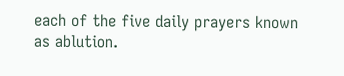each of the five daily prayers known as ablution.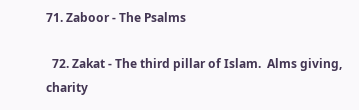71. Zaboor - The Psalms

  72. Zakat - The third pillar of Islam.  Alms giving, charity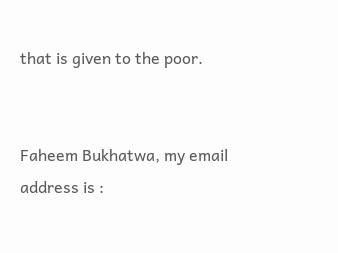that is given to the poor.


Faheem Bukhatwa, my email address is :